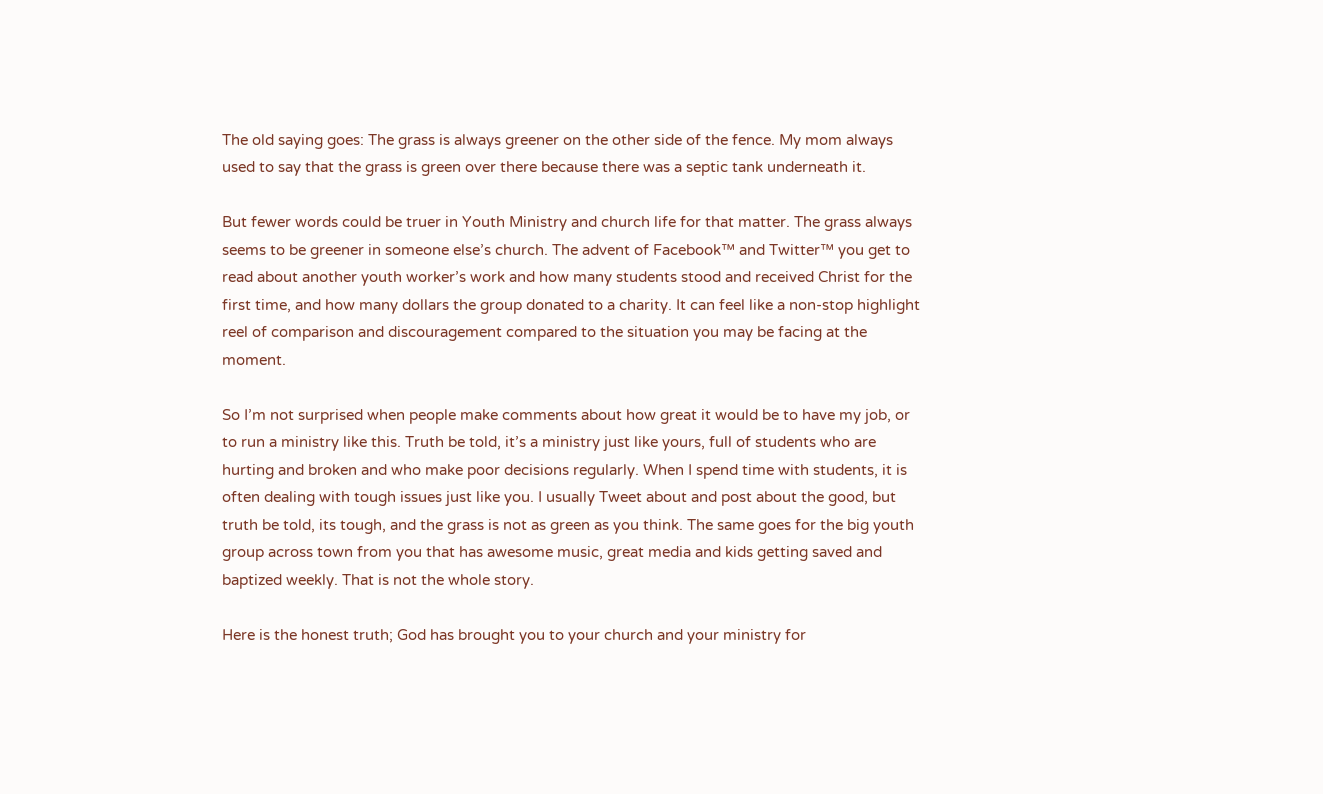The old saying goes: The grass is always greener on the other side of the fence. My mom always used to say that the grass is green over there because there was a septic tank underneath it.

But fewer words could be truer in Youth Ministry and church life for that matter. The grass always seems to be greener in someone else’s church. The advent of Facebook™ and Twitter™ you get to read about another youth worker’s work and how many students stood and received Christ for the first time, and how many dollars the group donated to a charity. It can feel like a non-stop highlight reel of comparison and discouragement compared to the situation you may be facing at the moment.

So I’m not surprised when people make comments about how great it would be to have my job, or to run a ministry like this. Truth be told, it’s a ministry just like yours, full of students who are hurting and broken and who make poor decisions regularly. When I spend time with students, it is often dealing with tough issues just like you. I usually Tweet about and post about the good, but truth be told, its tough, and the grass is not as green as you think. The same goes for the big youth group across town from you that has awesome music, great media and kids getting saved and baptized weekly. That is not the whole story.

Here is the honest truth; God has brought you to your church and your ministry for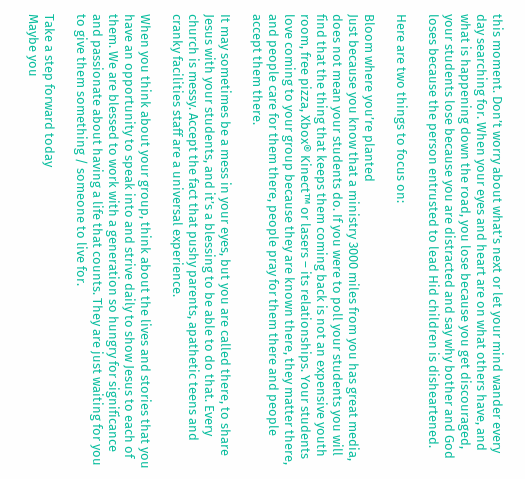this moment. Don’t worry about what’s next or let your mind wander every day searching for. When your eyes and heart are on what others have, and what is happening down the road, you lose because you get discouraged, your students lose because you are distracted and say why bother and God loses because the person entrusted to lead Hid children is disheartened.

Here are two things to focus on:

Bloom where you’re planted
Just because you know that a ministry 3000 miles from you has great media, does not mean your students do. If you were to poll your students you will find that the thing that keeps them coming back is not an expensive youth room, free pizza, Xbox® Kinect™ or lasers – its relationships. Your students love coming to your group because they are known there, they matter there, and people care for them there, people pray for them there and people accept them there.

It may sometimes be a mess in your eyes, but you are called there, to share Jesus with your students, and it’s a blessing to be able to do that. Every church is messy. Accept the fact that pushy parents, apathetic teens and cranky facilities staff are a universal experience.

When you think about your group, think about the lives and stories that you have an opportunity to speak into and strive daily to show Jesus to each of them. We are blessed to work with a generation so hungry for significance and passionate about having a life that counts. They are just waiting for you to give them something / someone to live for.

Take a step forward today
Maybe you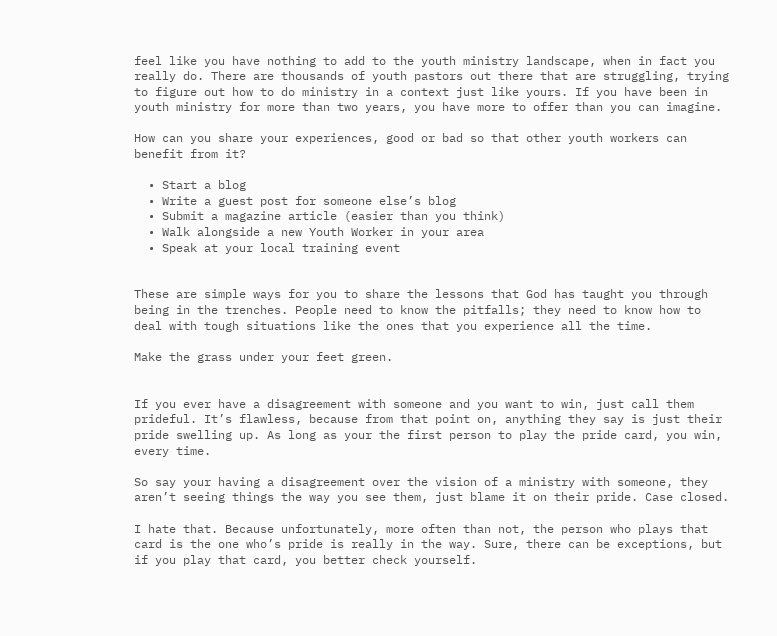feel like you have nothing to add to the youth ministry landscape, when in fact you really do. There are thousands of youth pastors out there that are struggling, trying to figure out how to do ministry in a context just like yours. If you have been in youth ministry for more than two years, you have more to offer than you can imagine.

How can you share your experiences, good or bad so that other youth workers can benefit from it?

  • Start a blog
  • Write a guest post for someone else’s blog
  • Submit a magazine article (easier than you think)
  • Walk alongside a new Youth Worker in your area
  • Speak at your local training event


These are simple ways for you to share the lessons that God has taught you through being in the trenches. People need to know the pitfalls; they need to know how to deal with tough situations like the ones that you experience all the time.

Make the grass under your feet green.


If you ever have a disagreement with someone and you want to win, just call them prideful. It’s flawless, because from that point on, anything they say is just their pride swelling up. As long as your the first person to play the pride card, you win, every time.

So say your having a disagreement over the vision of a ministry with someone, they aren’t seeing things the way you see them, just blame it on their pride. Case closed.

I hate that. Because unfortunately, more often than not, the person who plays that card is the one who’s pride is really in the way. Sure, there can be exceptions, but if you play that card, you better check yourself.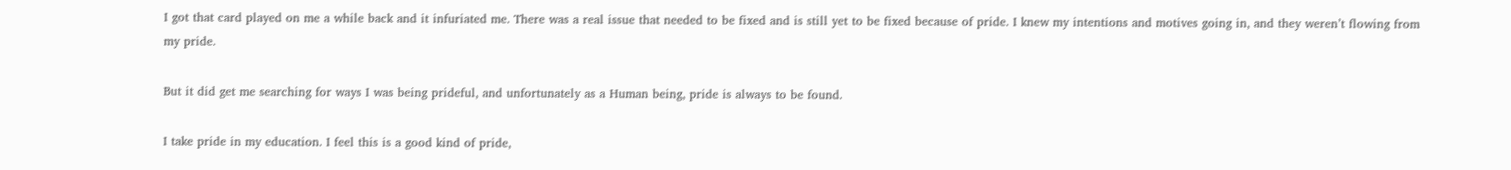I got that card played on me a while back and it infuriated me. There was a real issue that needed to be fixed and is still yet to be fixed because of pride. I knew my intentions and motives going in, and they weren’t flowing from my pride.

But it did get me searching for ways I was being prideful, and unfortunately as a Human being, pride is always to be found.

I take pride in my education. I feel this is a good kind of pride,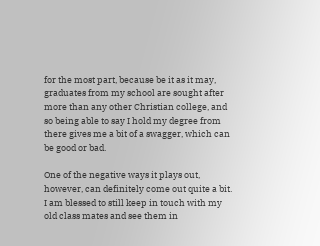for the most part, because be it as it may, graduates from my school are sought after more than any other Christian college, and so being able to say I hold my degree from there gives me a bit of a swagger, which can be good or bad.

One of the negative ways it plays out, however, can definitely come out quite a bit. I am blessed to still keep in touch with my old class mates and see them in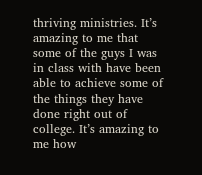thriving ministries. It’s amazing to me that some of the guys I was in class with have been able to achieve some of the things they have done right out of college. It’s amazing to me how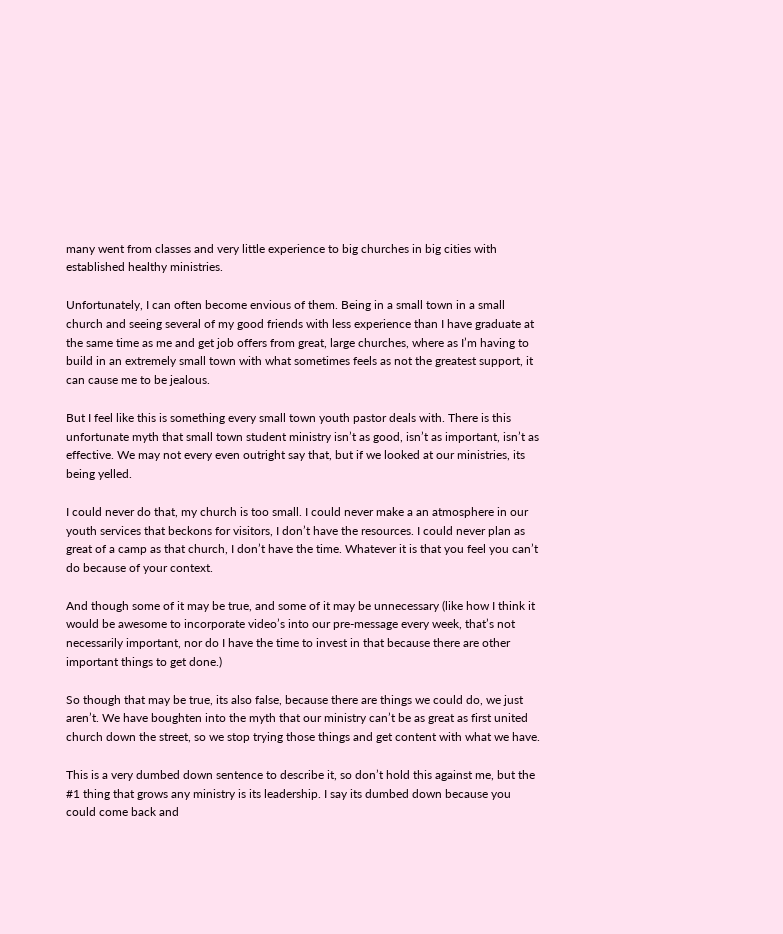many went from classes and very little experience to big churches in big cities with established healthy ministries.

Unfortunately, I can often become envious of them. Being in a small town in a small church and seeing several of my good friends with less experience than I have graduate at the same time as me and get job offers from great, large churches, where as I’m having to build in an extremely small town with what sometimes feels as not the greatest support, it can cause me to be jealous.

But I feel like this is something every small town youth pastor deals with. There is this unfortunate myth that small town student ministry isn’t as good, isn’t as important, isn’t as effective. We may not every even outright say that, but if we looked at our ministries, its being yelled.

I could never do that, my church is too small. I could never make a an atmosphere in our youth services that beckons for visitors, I don’t have the resources. I could never plan as great of a camp as that church, I don’t have the time. Whatever it is that you feel you can’t do because of your context.

And though some of it may be true, and some of it may be unnecessary (like how I think it would be awesome to incorporate video’s into our pre-message every week, that’s not necessarily important, nor do I have the time to invest in that because there are other important things to get done.)

So though that may be true, its also false, because there are things we could do, we just aren’t. We have boughten into the myth that our ministry can’t be as great as first united church down the street, so we stop trying those things and get content with what we have.

This is a very dumbed down sentence to describe it, so don’t hold this against me, but the #1 thing that grows any ministry is its leadership. I say its dumbed down because you could come back and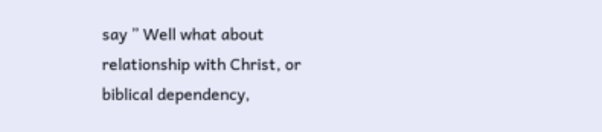say ” Well what about relationship with Christ, or biblical dependency,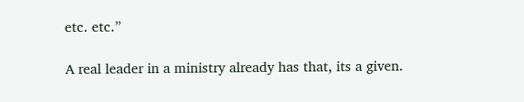etc. etc.”

A real leader in a ministry already has that, its a given.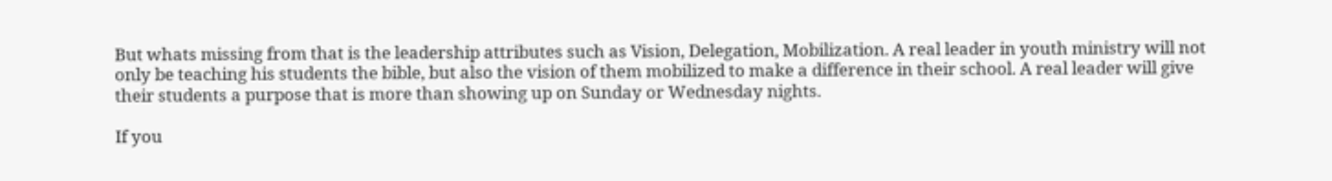But whats missing from that is the leadership attributes such as Vision, Delegation, Mobilization. A real leader in youth ministry will not only be teaching his students the bible, but also the vision of them mobilized to make a difference in their school. A real leader will give their students a purpose that is more than showing up on Sunday or Wednesday nights.

If you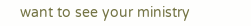want to see your ministry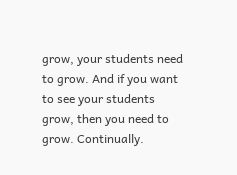grow, your students need to grow. And if you want to see your students grow, then you need to grow. Continually.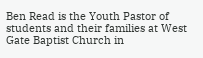Ben Read is the Youth Pastor of students and their families at West Gate Baptist Church in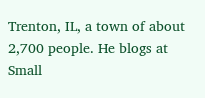Trenton, IL, a town of about 2,700 people. He blogs at Small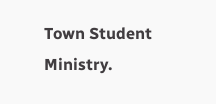Town Student Ministry.